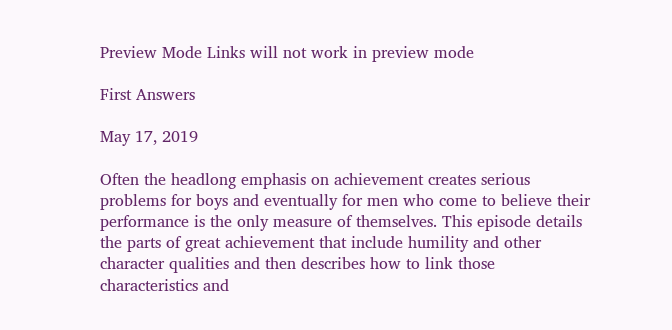Preview Mode Links will not work in preview mode

First Answers

May 17, 2019

Often the headlong emphasis on achievement creates serious problems for boys and eventually for men who come to believe their performance is the only measure of themselves. This episode details the parts of great achievement that include humility and other character qualities and then describes how to link those characteristics and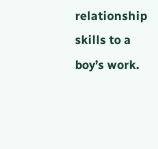relationship skills to a boy’s work.